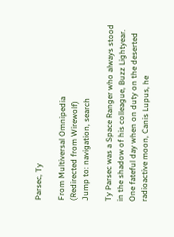Parsec, Ty

From Multiversal Omnipedia
(Redirected from Wirewolf)
Jump to: navigation, search

Ty Parsec was a Space Ranger who always stood in the shadow of his colleague, Buzz Lightyear. One fateful day when on duty on the deserted radioactive moon, Canis Lupus, he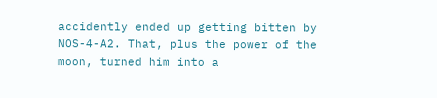accidently ended up getting bitten by NOS-4-A2. That, plus the power of the moon, turned him into a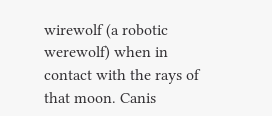wirewolf (a robotic werewolf) when in contact with the rays of that moon. Canis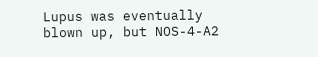Lupus was eventually blown up, but NOS-4-A2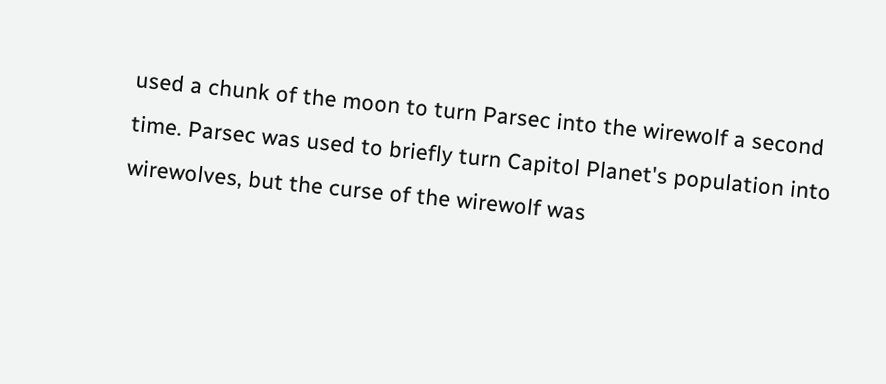used a chunk of the moon to turn Parsec into the wirewolf a second time. Parsec was used to briefly turn Capitol Planet's population into wirewolves, but the curse of the wirewolf was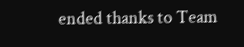ended thanks to Team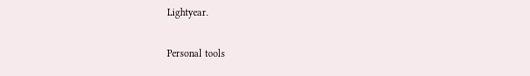Lightyear.

Personal tools